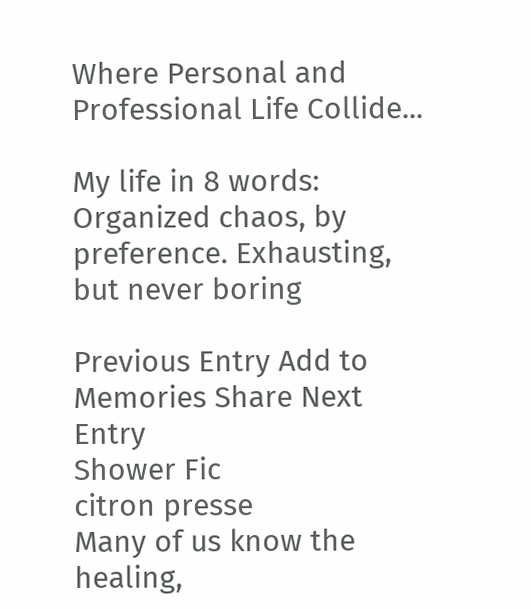Where Personal and Professional Life Collide...

My life in 8 words: Organized chaos, by preference. Exhausting, but never boring

Previous Entry Add to Memories Share Next Entry
Shower Fic
citron presse
Many of us know the healing,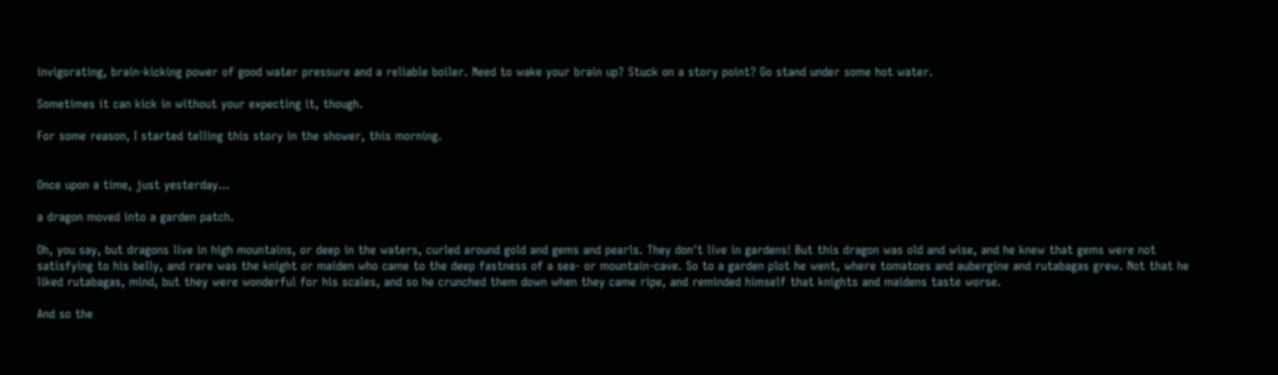invigorating, brain-kicking power of good water pressure and a reliable boiler. Need to wake your brain up? Stuck on a story point? Go stand under some hot water.

Sometimes it can kick in without your expecting it, though.

For some reason, I started telling this story in the shower, this morning.


Once upon a time, just yesterday...

a dragon moved into a garden patch.

Oh, you say, but dragons live in high mountains, or deep in the waters, curled around gold and gems and pearls. They don't live in gardens! But this dragon was old and wise, and he knew that gems were not satisfying to his belly, and rare was the knight or maiden who came to the deep fastness of a sea- or mountain-cave. So to a garden plot he went, where tomatoes and aubergine and rutabagas grew. Not that he liked rutabagas, mind, but they were wonderful for his scales, and so he crunched them down when they came ripe, and reminded himself that knights and maidens taste worse.

And so the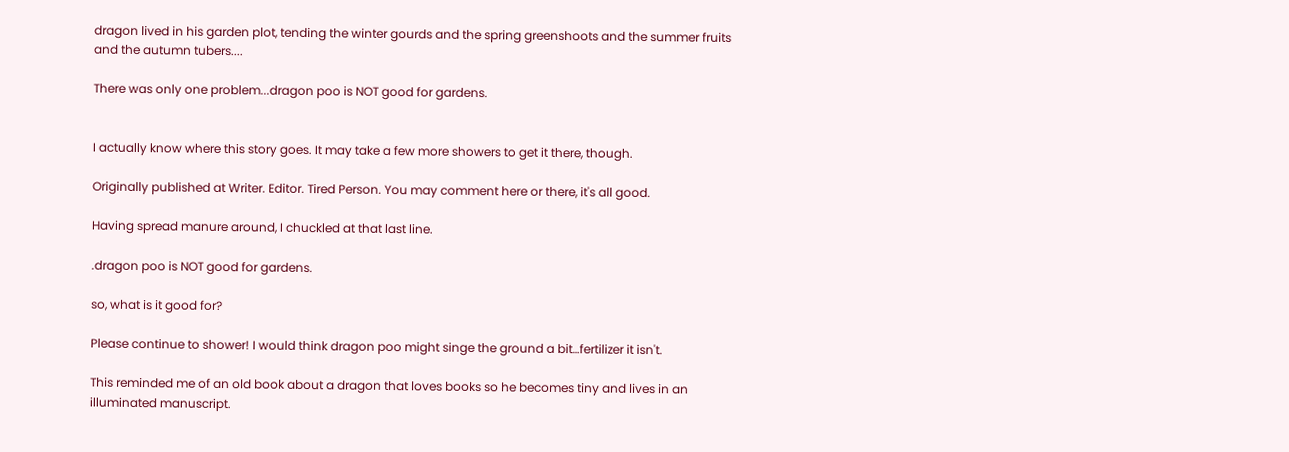dragon lived in his garden plot, tending the winter gourds and the spring greenshoots and the summer fruits and the autumn tubers....

There was only one problem...dragon poo is NOT good for gardens.


I actually know where this story goes. It may take a few more showers to get it there, though.

Originally published at Writer. Editor. Tired Person. You may comment here or there, it's all good.

Having spread manure around, I chuckled at that last line.

.dragon poo is NOT good for gardens.

so, what is it good for?

Please continue to shower! I would think dragon poo might singe the ground a bit…fertilizer it isn't.

This reminded me of an old book about a dragon that loves books so he becomes tiny and lives in an illuminated manuscript.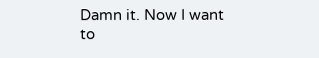Damn it. Now I want to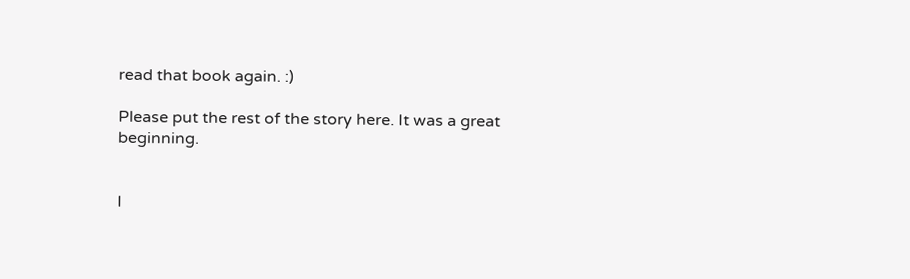read that book again. :)

Please put the rest of the story here. It was a great beginning.


I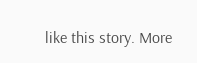like this story. More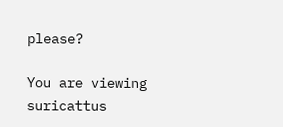please?

You are viewing suricattus